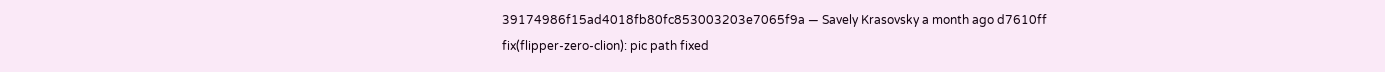39174986f15ad4018fb80fc853003203e7065f9a — Savely Krasovsky a month ago d7610ff
fix(flipper-zero-clion): pic path fixed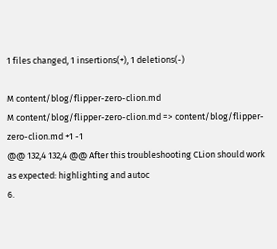1 files changed, 1 insertions(+), 1 deletions(-)

M content/blog/flipper-zero-clion.md
M content/blog/flipper-zero-clion.md => content/blog/flipper-zero-clion.md +1 -1
@@ 132,4 132,4 @@ After this troubleshooting CLion should work as expected: highlighting and autoc
6.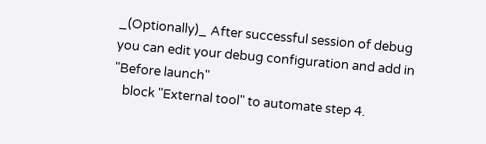_(Optionally)_ After successful session of debug you can edit your debug configuration and add in "Before launch"
   block "External tool" to automate step 4.